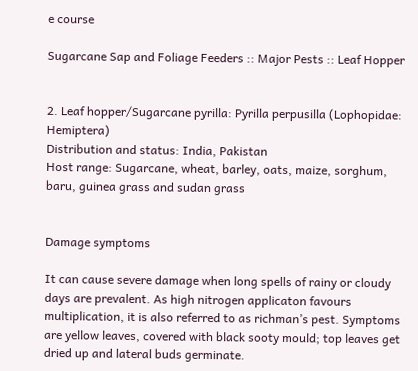e course

Sugarcane Sap and Foliage Feeders :: Major Pests :: Leaf Hopper


2. Leaf hopper/Sugarcane pyrilla: Pyrilla perpusilla (Lophopidae: Hemiptera)
Distribution and status: India, Pakistan
Host range: Sugarcane, wheat, barley, oats, maize, sorghum, baru, guinea grass and sudan grass


Damage symptoms

It can cause severe damage when long spells of rainy or cloudy days are prevalent. As high nitrogen applicaton favours multiplication, it is also referred to as richman’s pest. Symptoms are yellow leaves, covered with black sooty mould; top leaves get dried up and lateral buds germinate.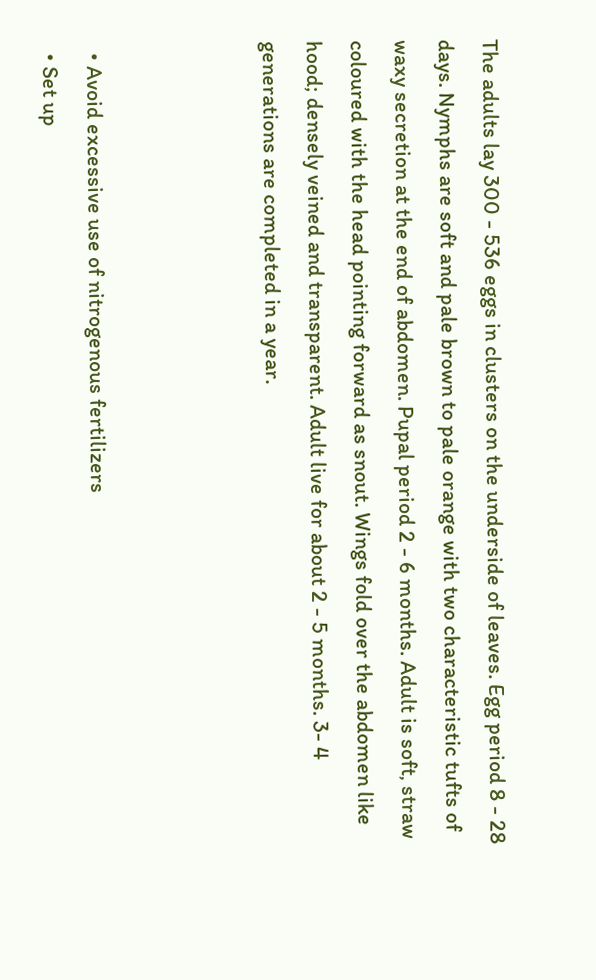The adults lay 300 - 536 eggs in clusters on the underside of leaves. Egg period 8 - 28 days. Nymphs are soft and pale brown to pale orange with two characteristic tufts of waxy secretion at the end of abdomen. Pupal period 2 - 6 months. Adult is soft, straw coloured with the head pointing forward as snout. Wings fold over the abdomen like hood; densely veined and transparent. Adult live for about 2 - 5 months. 3- 4 generations are completed in a year.



  • Avoid excessive use of nitrogenous fertilizers
  • Set up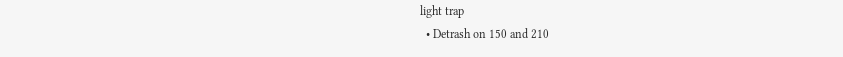light trap
  • Detrash on 150 and 210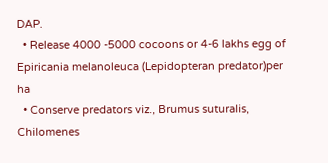DAP.
  • Release 4000 -5000 cocoons or 4-6 lakhs egg of Epiricania melanoleuca (Lepidopteran predator)per ha
  • Conserve predators viz., Brumus suturalis, Chilomenes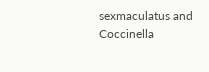sexmaculatus and  Coccinella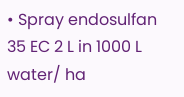• Spray endosulfan 35 EC 2 L in 1000 L water/ ha